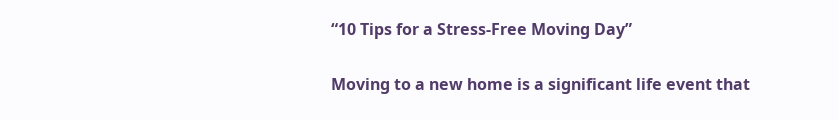“10 Tips for a Stress-Free Moving Day”

Moving to a new home is a significant life event that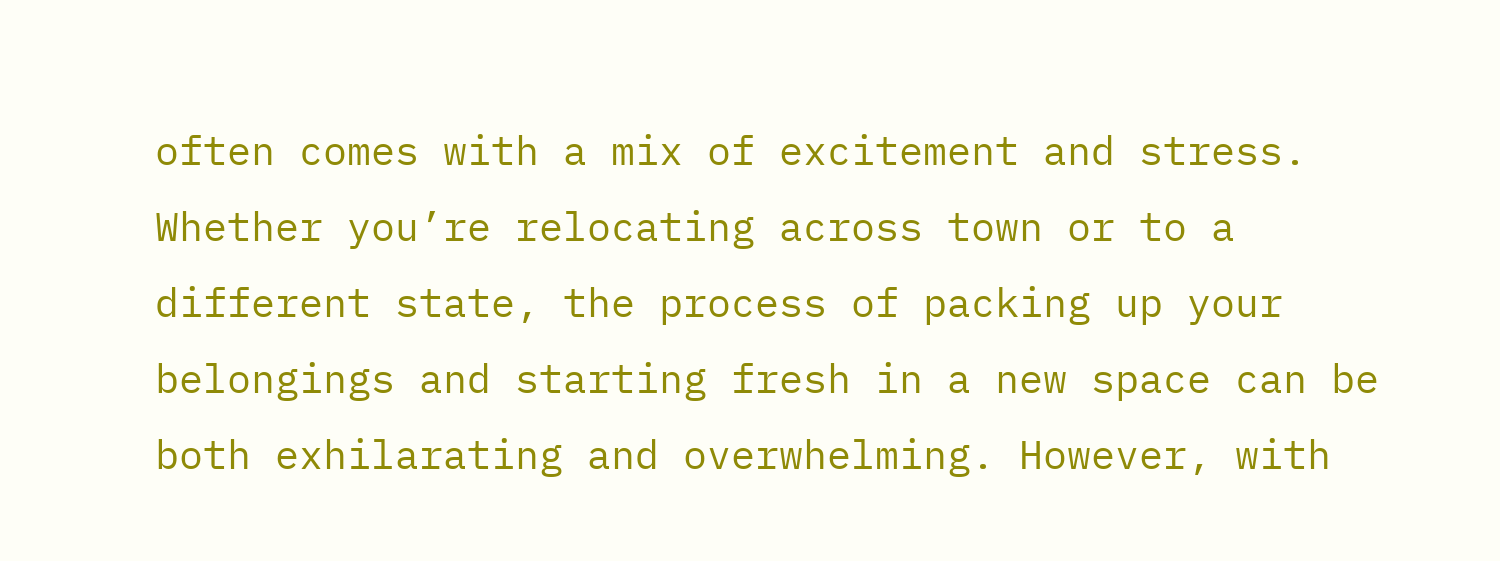often comes with a mix of excitement and stress. Whether you’re relocating across town or to a different state, the process of packing up your belongings and starting fresh in a new space can be both exhilarating and overwhelming. However, with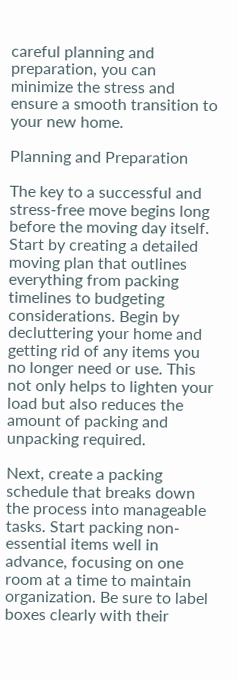careful planning and preparation, you can minimize the stress and ensure a smooth transition to your new home.

Planning and Preparation

The key to a successful and stress-free move begins long before the moving day itself. Start by creating a detailed moving plan that outlines everything from packing timelines to budgeting considerations. Begin by decluttering your home and getting rid of any items you no longer need or use. This not only helps to lighten your load but also reduces the amount of packing and unpacking required.

Next, create a packing schedule that breaks down the process into manageable tasks. Start packing non-essential items well in advance, focusing on one room at a time to maintain organization. Be sure to label boxes clearly with their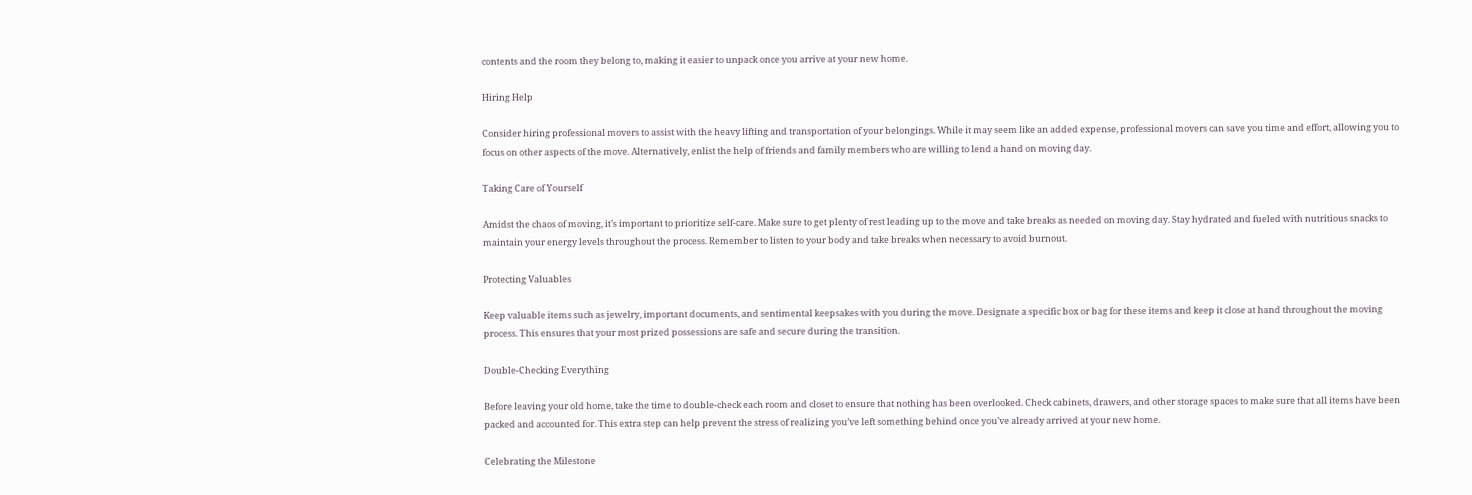contents and the room they belong to, making it easier to unpack once you arrive at your new home.

Hiring Help

Consider hiring professional movers to assist with the heavy lifting and transportation of your belongings. While it may seem like an added expense, professional movers can save you time and effort, allowing you to focus on other aspects of the move. Alternatively, enlist the help of friends and family members who are willing to lend a hand on moving day.

Taking Care of Yourself

Amidst the chaos of moving, it’s important to prioritize self-care. Make sure to get plenty of rest leading up to the move and take breaks as needed on moving day. Stay hydrated and fueled with nutritious snacks to maintain your energy levels throughout the process. Remember to listen to your body and take breaks when necessary to avoid burnout.

Protecting Valuables

Keep valuable items such as jewelry, important documents, and sentimental keepsakes with you during the move. Designate a specific box or bag for these items and keep it close at hand throughout the moving process. This ensures that your most prized possessions are safe and secure during the transition.

Double-Checking Everything

Before leaving your old home, take the time to double-check each room and closet to ensure that nothing has been overlooked. Check cabinets, drawers, and other storage spaces to make sure that all items have been packed and accounted for. This extra step can help prevent the stress of realizing you’ve left something behind once you’ve already arrived at your new home.

Celebrating the Milestone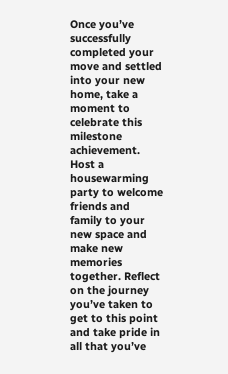Once you’ve successfully completed your move and settled into your new home, take a moment to celebrate this milestone achievement. Host a housewarming party to welcome friends and family to your new space and make new memories together. Reflect on the journey you’ve taken to get to this point and take pride in all that you’ve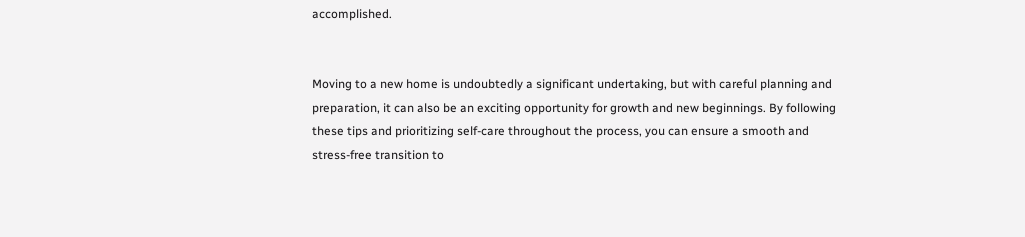accomplished.


Moving to a new home is undoubtedly a significant undertaking, but with careful planning and preparation, it can also be an exciting opportunity for growth and new beginnings. By following these tips and prioritizing self-care throughout the process, you can ensure a smooth and stress-free transition to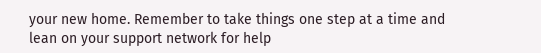your new home. Remember to take things one step at a time and lean on your support network for help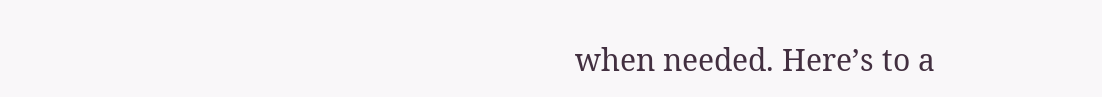when needed. Here’s to a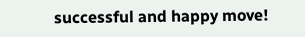successful and happy move!